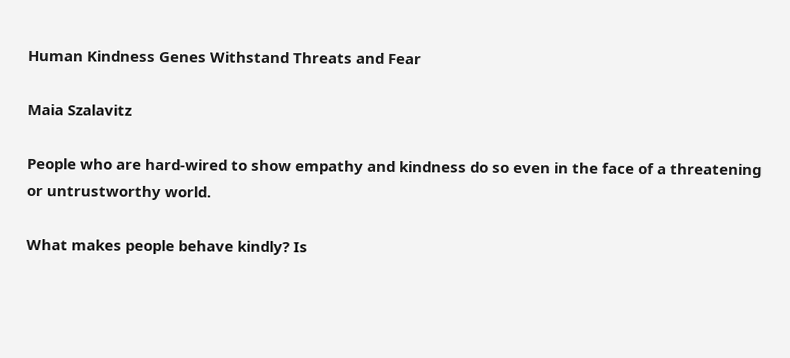Human Kindness Genes Withstand Threats and Fear

Maia Szalavitz

People who are hard-wired to show empathy and kindness do so even in the face of a threatening or untrustworthy world.

What makes people behave kindly? Is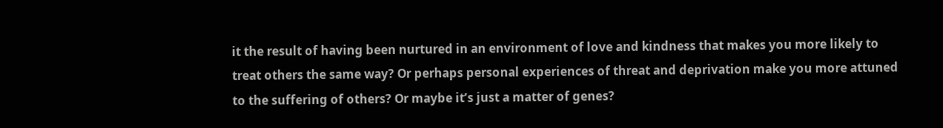it the result of having been nurtured in an environment of love and kindness that makes you more likely to treat others the same way? Or perhaps personal experiences of threat and deprivation make you more attuned to the suffering of others? Or maybe it’s just a matter of genes?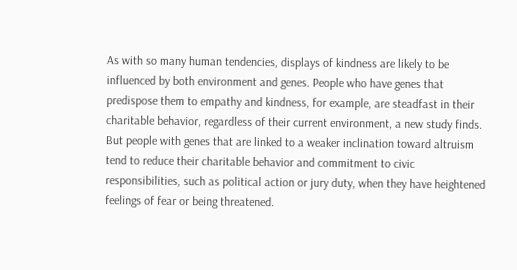As with so many human tendencies, displays of kindness are likely to be influenced by both environment and genes. People who have genes that predispose them to empathy and kindness, for example, are steadfast in their charitable behavior, regardless of their current environment, a new study finds. But people with genes that are linked to a weaker inclination toward altruism tend to reduce their charitable behavior and commitment to civic responsibilities, such as political action or jury duty, when they have heightened feelings of fear or being threatened.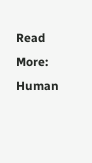Read  More: Human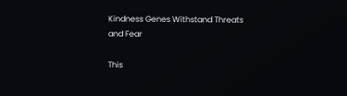Kindness Genes Withstand Threats and Fear

This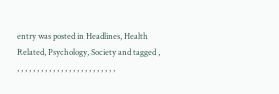entry was posted in Headlines, Health Related, Psychology, Society and tagged , , , , , , , , , , , , , , , , , , , , , , , , , ,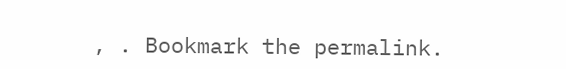, . Bookmark the permalink.